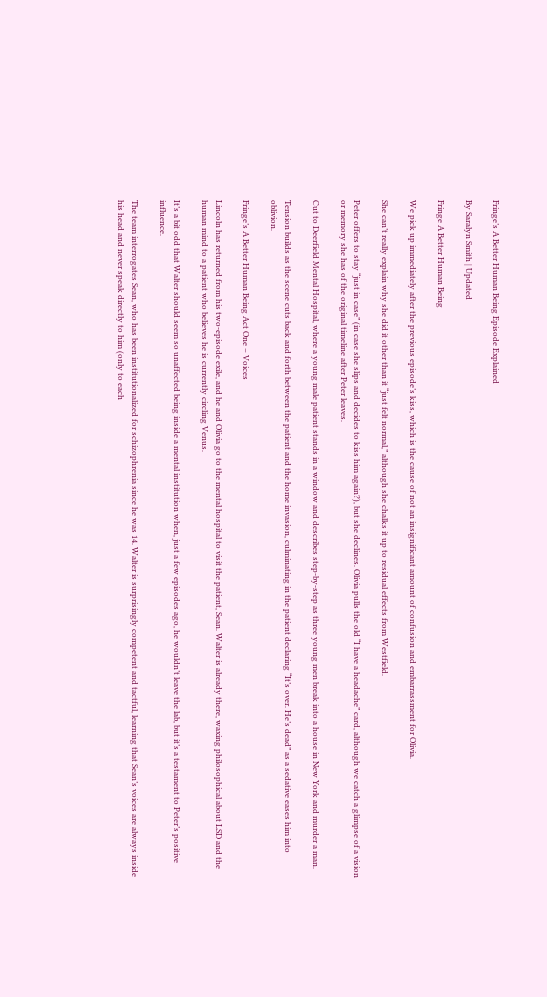Fringe’s A Better Human Being Episode Explained

By Saralyn Smith | Updated

Fringe A Better Human Being

We pick up immediately after the previous episode’s kiss, which is the cause of not an insignificant amount of confusion and embarrassment for Olivia.

She can’t really explain why she did it other than it “just felt normal,” although she chalks it up to residual effects from Westfield.

Peter offers to stay “just in case” (in case she slips and decides to kiss him again?), but she declines. Olivia pulls the old “I have a headache” card, although we catch a glimpse of a vision or memory she has of the original timeline after Peter leaves.

Cut to Deerfield Mental Hospital, where a young male patient stands in a window and describes step-by-step as three young men break into a house in New York and murder a man.

Tension builds as the scene cuts back and forth between the patient and the home invasion, culminating in the patient declaring “It’s over. He’s dead” as a sedative eases him into oblivion.

Fringe’s A Better Human Being Act One – Voices

Lincoln has returned from his two-episode exile, and he and Olivia go to the mental hospital to visit the patient, Sean. Walter is already there, waxing philosophical about LSD and the human mind to a patient who believes he is currently circling Venus.

It’s a bit odd that Walter should seem so unaffected being inside a mental institution when, just a few episodes ago, he wouldn’t leave the lab, but it’s a testament to Peter’s positive influence.

The team interrogates Sean, who has been institutionalized for schizophrenia since he was 14. Walter is surprisingly competent and tactful, learning that Sean’s voices are always inside his head and never speak directly to him (only to each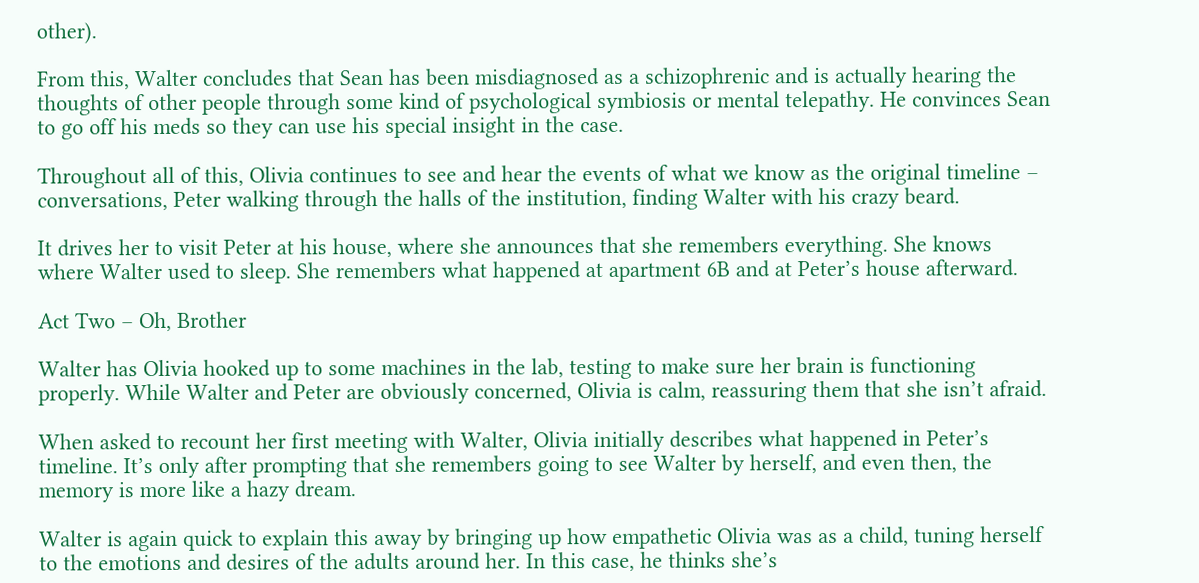other).

From this, Walter concludes that Sean has been misdiagnosed as a schizophrenic and is actually hearing the thoughts of other people through some kind of psychological symbiosis or mental telepathy. He convinces Sean to go off his meds so they can use his special insight in the case.

Throughout all of this, Olivia continues to see and hear the events of what we know as the original timeline – conversations, Peter walking through the halls of the institution, finding Walter with his crazy beard.

It drives her to visit Peter at his house, where she announces that she remembers everything. She knows where Walter used to sleep. She remembers what happened at apartment 6B and at Peter’s house afterward.

Act Two – Oh, Brother

Walter has Olivia hooked up to some machines in the lab, testing to make sure her brain is functioning properly. While Walter and Peter are obviously concerned, Olivia is calm, reassuring them that she isn’t afraid.

When asked to recount her first meeting with Walter, Olivia initially describes what happened in Peter’s timeline. It’s only after prompting that she remembers going to see Walter by herself, and even then, the memory is more like a hazy dream.

Walter is again quick to explain this away by bringing up how empathetic Olivia was as a child, tuning herself to the emotions and desires of the adults around her. In this case, he thinks she’s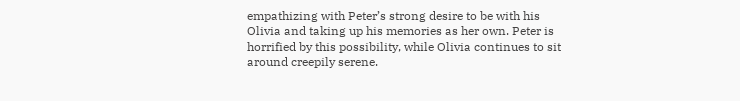empathizing with Peter’s strong desire to be with his Olivia and taking up his memories as her own. Peter is horrified by this possibility, while Olivia continues to sit around creepily serene.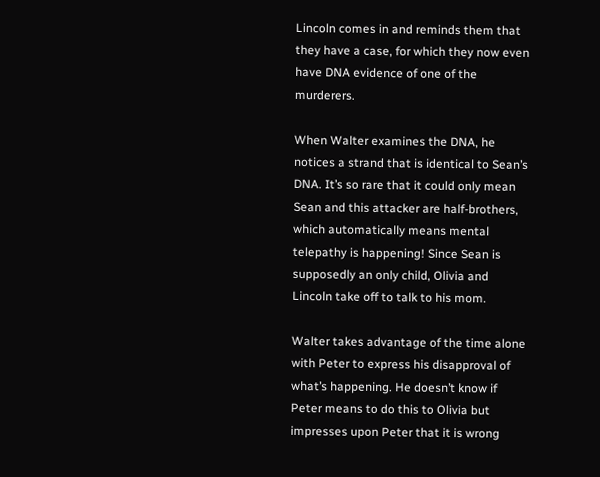Lincoln comes in and reminds them that they have a case, for which they now even have DNA evidence of one of the murderers.

When Walter examines the DNA, he notices a strand that is identical to Sean’s DNA. It’s so rare that it could only mean Sean and this attacker are half-brothers, which automatically means mental telepathy is happening! Since Sean is supposedly an only child, Olivia and Lincoln take off to talk to his mom.

Walter takes advantage of the time alone with Peter to express his disapproval of what’s happening. He doesn’t know if Peter means to do this to Olivia but impresses upon Peter that it is wrong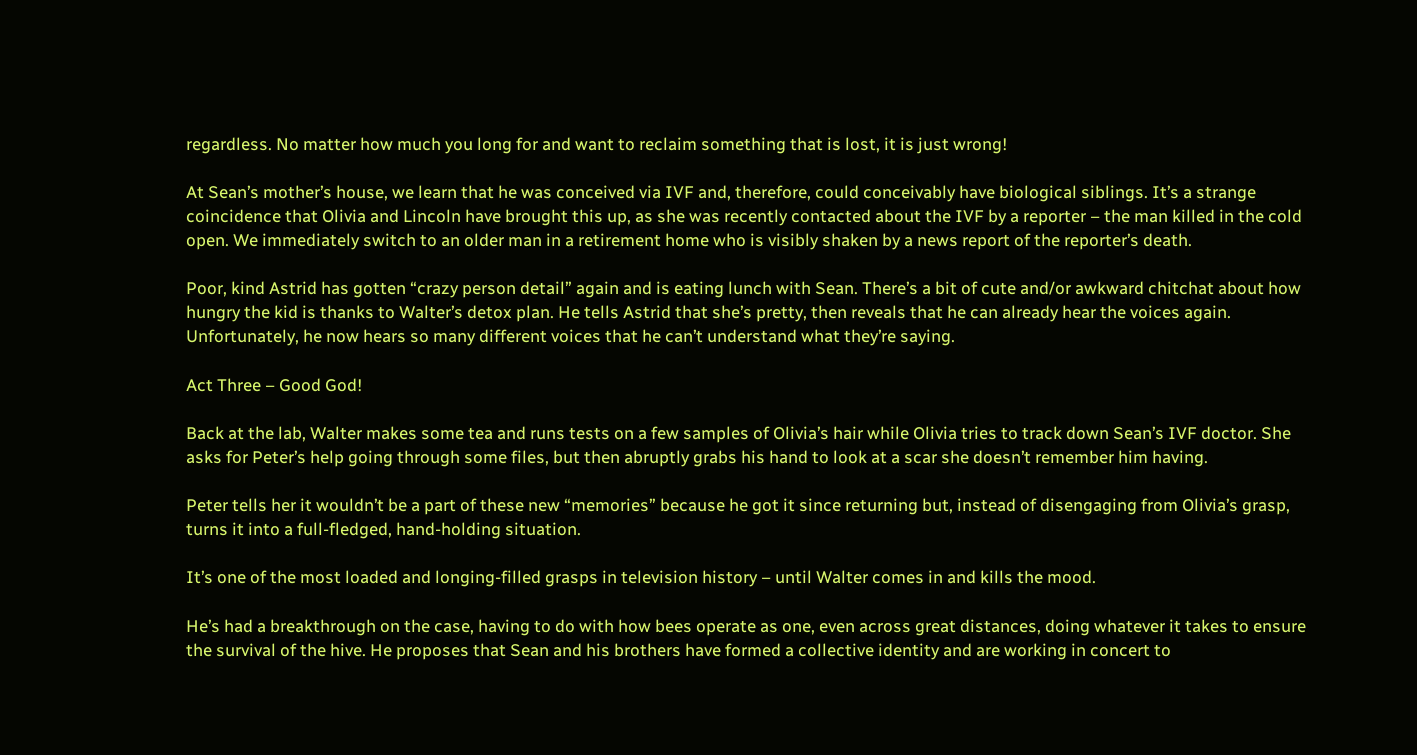regardless. No matter how much you long for and want to reclaim something that is lost, it is just wrong!

At Sean’s mother’s house, we learn that he was conceived via IVF and, therefore, could conceivably have biological siblings. It’s a strange coincidence that Olivia and Lincoln have brought this up, as she was recently contacted about the IVF by a reporter – the man killed in the cold open. We immediately switch to an older man in a retirement home who is visibly shaken by a news report of the reporter’s death.

Poor, kind Astrid has gotten “crazy person detail” again and is eating lunch with Sean. There’s a bit of cute and/or awkward chitchat about how hungry the kid is thanks to Walter’s detox plan. He tells Astrid that she’s pretty, then reveals that he can already hear the voices again. Unfortunately, he now hears so many different voices that he can’t understand what they’re saying.

Act Three – Good God!

Back at the lab, Walter makes some tea and runs tests on a few samples of Olivia’s hair while Olivia tries to track down Sean’s IVF doctor. She asks for Peter’s help going through some files, but then abruptly grabs his hand to look at a scar she doesn’t remember him having.

Peter tells her it wouldn’t be a part of these new “memories” because he got it since returning but, instead of disengaging from Olivia’s grasp, turns it into a full-fledged, hand-holding situation.

It’s one of the most loaded and longing-filled grasps in television history – until Walter comes in and kills the mood.

He’s had a breakthrough on the case, having to do with how bees operate as one, even across great distances, doing whatever it takes to ensure the survival of the hive. He proposes that Sean and his brothers have formed a collective identity and are working in concert to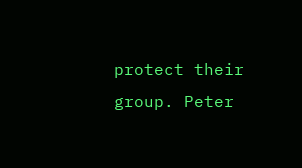protect their group. Peter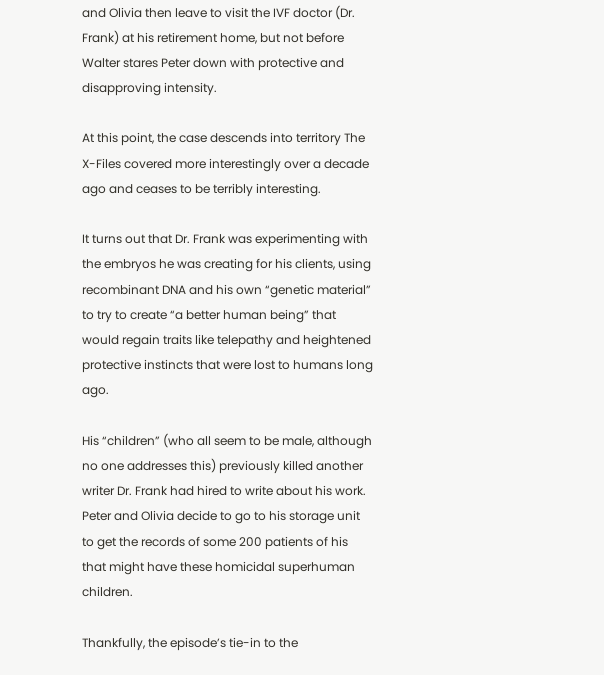and Olivia then leave to visit the IVF doctor (Dr. Frank) at his retirement home, but not before Walter stares Peter down with protective and disapproving intensity.

At this point, the case descends into territory The X-Files covered more interestingly over a decade ago and ceases to be terribly interesting.

It turns out that Dr. Frank was experimenting with the embryos he was creating for his clients, using recombinant DNA and his own “genetic material” to try to create “a better human being” that would regain traits like telepathy and heightened protective instincts that were lost to humans long ago.

His “children” (who all seem to be male, although no one addresses this) previously killed another writer Dr. Frank had hired to write about his work. Peter and Olivia decide to go to his storage unit to get the records of some 200 patients of his that might have these homicidal superhuman children.

Thankfully, the episode’s tie-in to the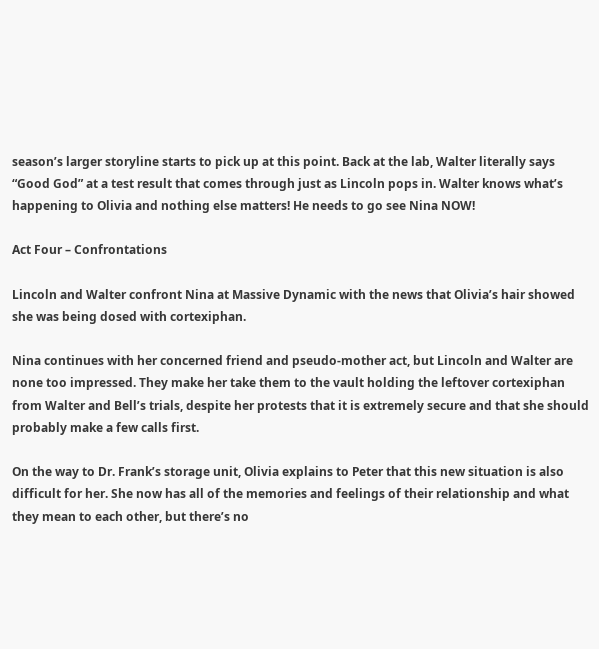season’s larger storyline starts to pick up at this point. Back at the lab, Walter literally says “Good God” at a test result that comes through just as Lincoln pops in. Walter knows what’s happening to Olivia and nothing else matters! He needs to go see Nina NOW!

Act Four – Confrontations

Lincoln and Walter confront Nina at Massive Dynamic with the news that Olivia’s hair showed she was being dosed with cortexiphan.

Nina continues with her concerned friend and pseudo-mother act, but Lincoln and Walter are none too impressed. They make her take them to the vault holding the leftover cortexiphan from Walter and Bell’s trials, despite her protests that it is extremely secure and that she should probably make a few calls first.

On the way to Dr. Frank’s storage unit, Olivia explains to Peter that this new situation is also difficult for her. She now has all of the memories and feelings of their relationship and what they mean to each other, but there’s no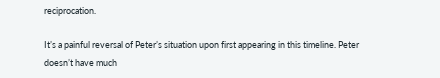reciprocation.

It’s a painful reversal of Peter’s situation upon first appearing in this timeline. Peter doesn’t have much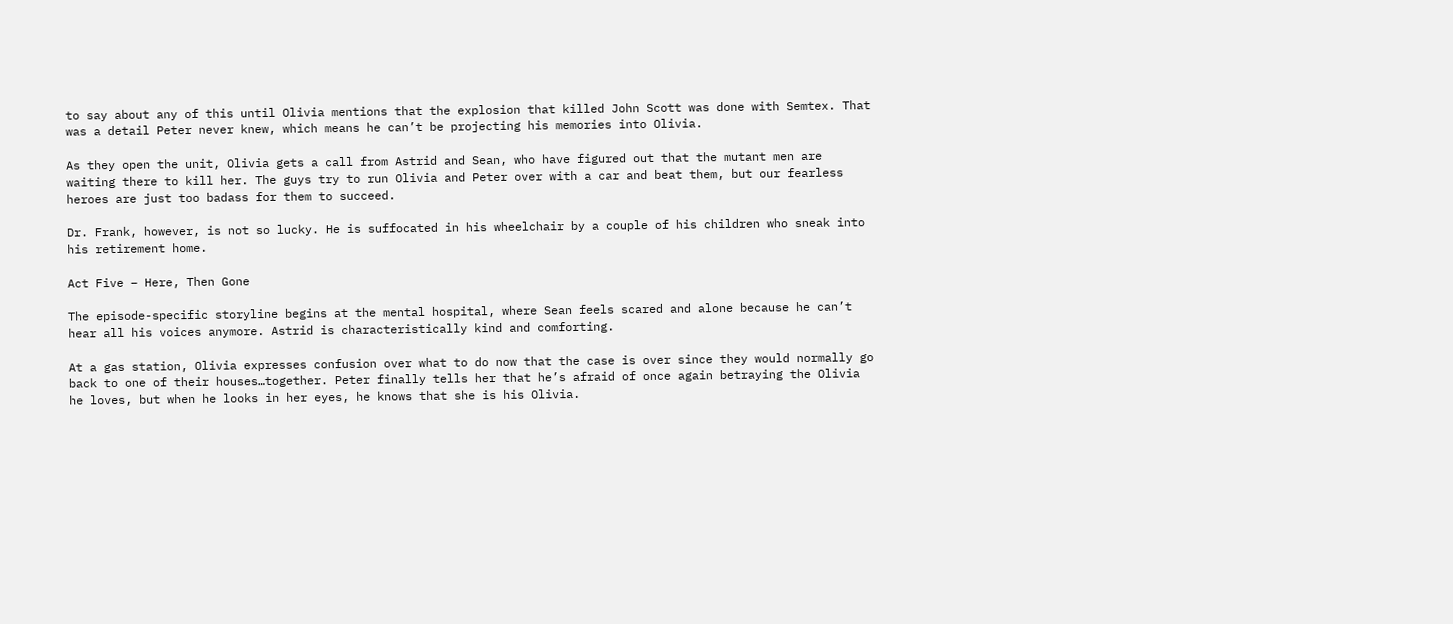to say about any of this until Olivia mentions that the explosion that killed John Scott was done with Semtex. That was a detail Peter never knew, which means he can’t be projecting his memories into Olivia.

As they open the unit, Olivia gets a call from Astrid and Sean, who have figured out that the mutant men are waiting there to kill her. The guys try to run Olivia and Peter over with a car and beat them, but our fearless heroes are just too badass for them to succeed.

Dr. Frank, however, is not so lucky. He is suffocated in his wheelchair by a couple of his children who sneak into his retirement home.

Act Five – Here, Then Gone

The episode-specific storyline begins at the mental hospital, where Sean feels scared and alone because he can’t hear all his voices anymore. Astrid is characteristically kind and comforting.

At a gas station, Olivia expresses confusion over what to do now that the case is over since they would normally go back to one of their houses…together. Peter finally tells her that he’s afraid of once again betraying the Olivia he loves, but when he looks in her eyes, he knows that she is his Olivia.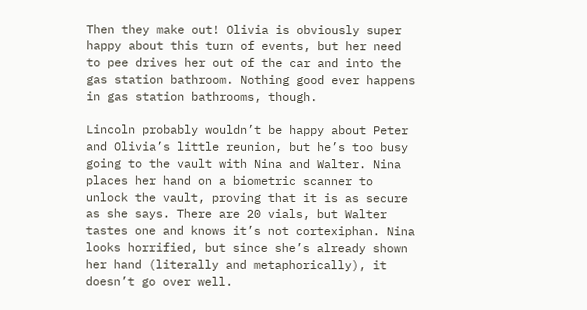Then they make out! Olivia is obviously super happy about this turn of events, but her need to pee drives her out of the car and into the gas station bathroom. Nothing good ever happens in gas station bathrooms, though.

Lincoln probably wouldn’t be happy about Peter and Olivia’s little reunion, but he’s too busy going to the vault with Nina and Walter. Nina places her hand on a biometric scanner to unlock the vault, proving that it is as secure as she says. There are 20 vials, but Walter tastes one and knows it’s not cortexiphan. Nina looks horrified, but since she’s already shown her hand (literally and metaphorically), it doesn’t go over well.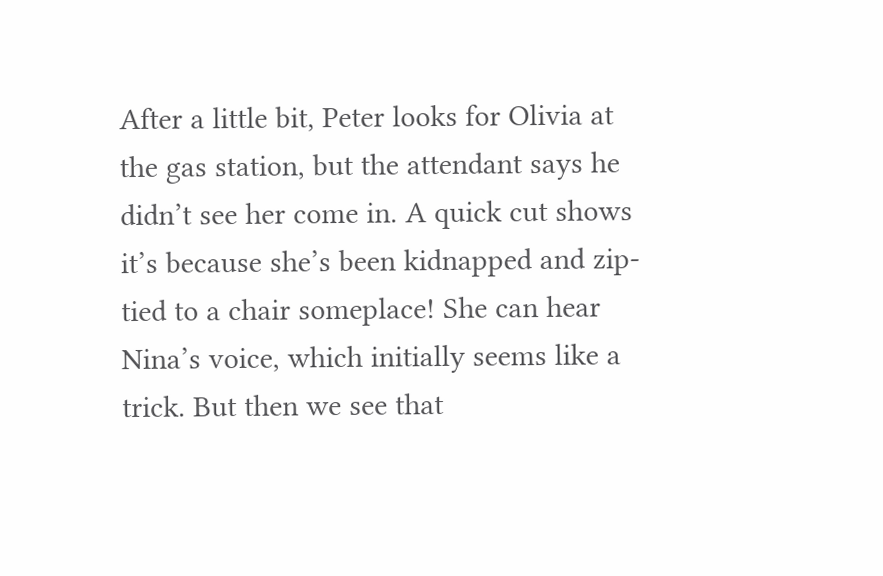After a little bit, Peter looks for Olivia at the gas station, but the attendant says he didn’t see her come in. A quick cut shows it’s because she’s been kidnapped and zip-tied to a chair someplace! She can hear Nina’s voice, which initially seems like a trick. But then we see that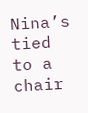Nina’s tied to a chair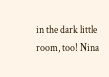in the dark little room, too! Nina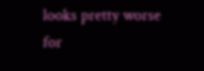looks pretty worse for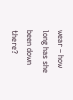wear – how long has she been down there?